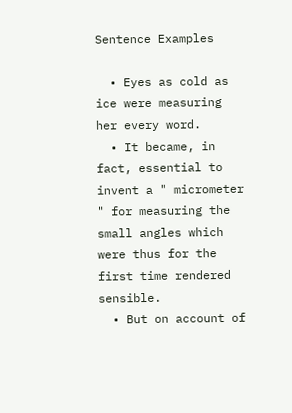Sentence Examples

  • Eyes as cold as ice were measuring her every word.
  • It became, in fact, essential to invent a " micrometer " for measuring the small angles which were thus for the first time rendered sensible.
  • But on account of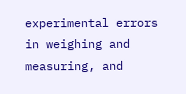experimental errors in weighing and measuring, and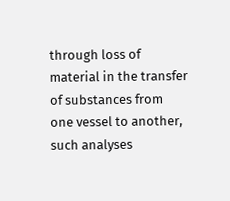through loss of material in the transfer of substances from one vessel to another, such analyses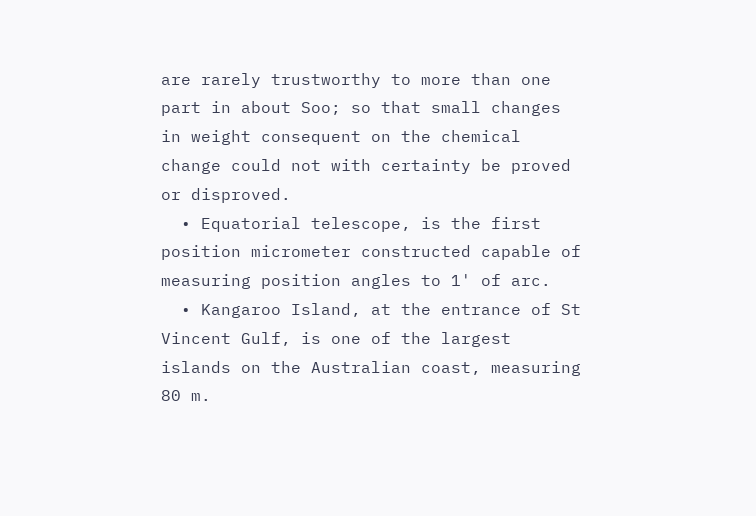are rarely trustworthy to more than one part in about Soo; so that small changes in weight consequent on the chemical change could not with certainty be proved or disproved.
  • Equatorial telescope, is the first position micrometer constructed capable of measuring position angles to 1' of arc.
  • Kangaroo Island, at the entrance of St Vincent Gulf, is one of the largest islands on the Australian coast, measuring 80 m.